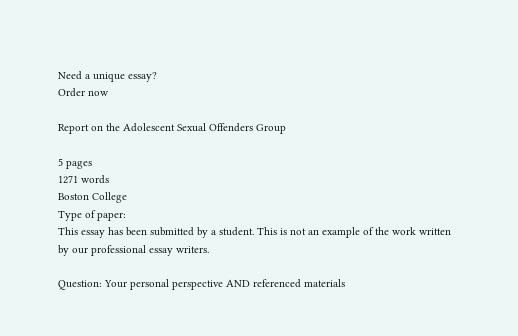Need a unique essay?
Order now

Report on the Adolescent Sexual Offenders Group

5 pages
1271 words
Boston College
Type of paper:
This essay has been submitted by a student. This is not an example of the work written by our professional essay writers.

Question: Your personal perspective AND referenced materials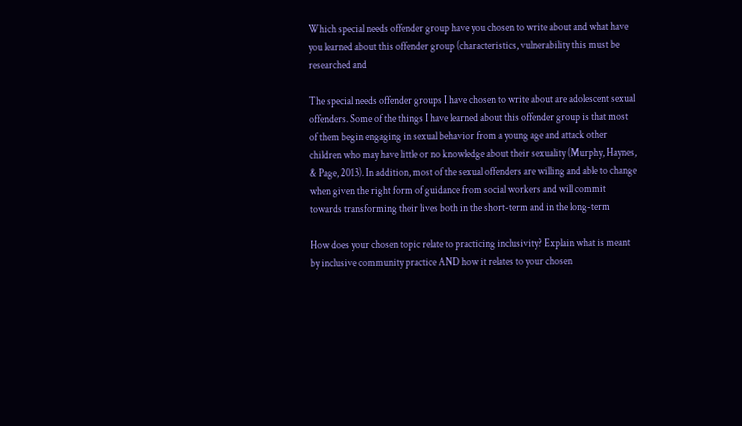Which special needs offender group have you chosen to write about and what have you learned about this offender group (characteristics, vulnerability this must be researched and

The special needs offender groups I have chosen to write about are adolescent sexual offenders. Some of the things I have learned about this offender group is that most of them begin engaging in sexual behavior from a young age and attack other children who may have little or no knowledge about their sexuality (Murphy, Haynes, & Page, 2013). In addition, most of the sexual offenders are willing and able to change when given the right form of guidance from social workers and will commit towards transforming their lives both in the short-term and in the long-term

How does your chosen topic relate to practicing inclusivity? Explain what is meant by inclusive community practice AND how it relates to your chosen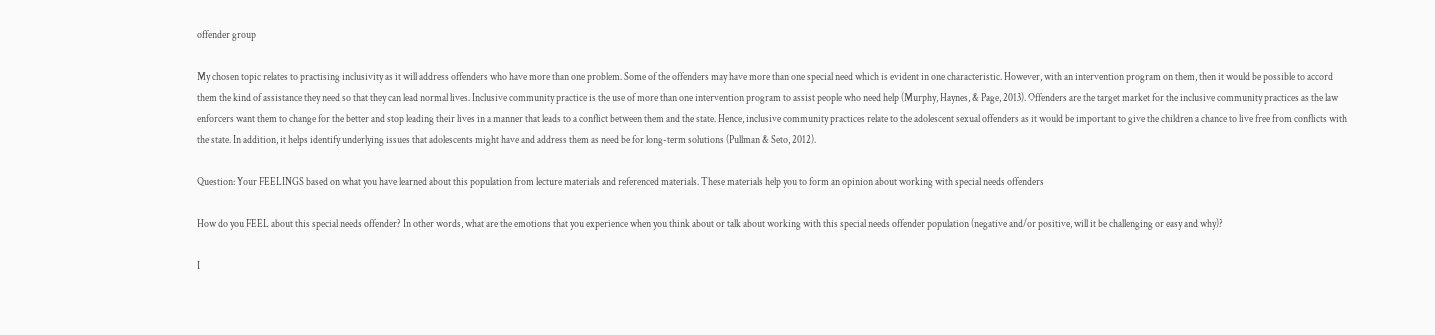offender group

My chosen topic relates to practising inclusivity as it will address offenders who have more than one problem. Some of the offenders may have more than one special need which is evident in one characteristic. However, with an intervention program on them, then it would be possible to accord them the kind of assistance they need so that they can lead normal lives. Inclusive community practice is the use of more than one intervention program to assist people who need help (Murphy, Haynes, & Page, 2013). Offenders are the target market for the inclusive community practices as the law enforcers want them to change for the better and stop leading their lives in a manner that leads to a conflict between them and the state. Hence, inclusive community practices relate to the adolescent sexual offenders as it would be important to give the children a chance to live free from conflicts with the state. In addition, it helps identify underlying issues that adolescents might have and address them as need be for long-term solutions (Pullman & Seto, 2012).

Question: Your FEELINGS based on what you have learned about this population from lecture materials and referenced materials. These materials help you to form an opinion about working with special needs offenders

How do you FEEL about this special needs offender? In other words, what are the emotions that you experience when you think about or talk about working with this special needs offender population (negative and/or positive, will it be challenging or easy and why)?

I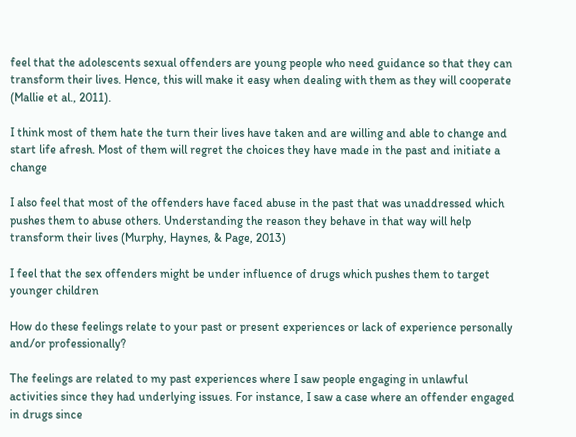feel that the adolescents sexual offenders are young people who need guidance so that they can transform their lives. Hence, this will make it easy when dealing with them as they will cooperate (Mallie et al., 2011).

I think most of them hate the turn their lives have taken and are willing and able to change and start life afresh. Most of them will regret the choices they have made in the past and initiate a change

I also feel that most of the offenders have faced abuse in the past that was unaddressed which pushes them to abuse others. Understanding the reason they behave in that way will help transform their lives (Murphy, Haynes, & Page, 2013)

I feel that the sex offenders might be under influence of drugs which pushes them to target younger children

How do these feelings relate to your past or present experiences or lack of experience personally and/or professionally?

The feelings are related to my past experiences where I saw people engaging in unlawful activities since they had underlying issues. For instance, I saw a case where an offender engaged in drugs since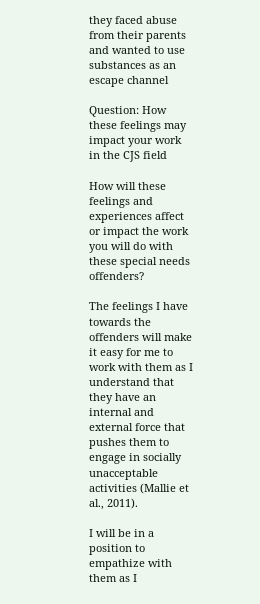they faced abuse from their parents and wanted to use substances as an escape channel

Question: How these feelings may impact your work in the CJS field

How will these feelings and experiences affect or impact the work you will do with these special needs offenders?

The feelings I have towards the offenders will make it easy for me to work with them as I understand that they have an internal and external force that pushes them to engage in socially unacceptable activities (Mallie et al., 2011).

I will be in a position to empathize with them as I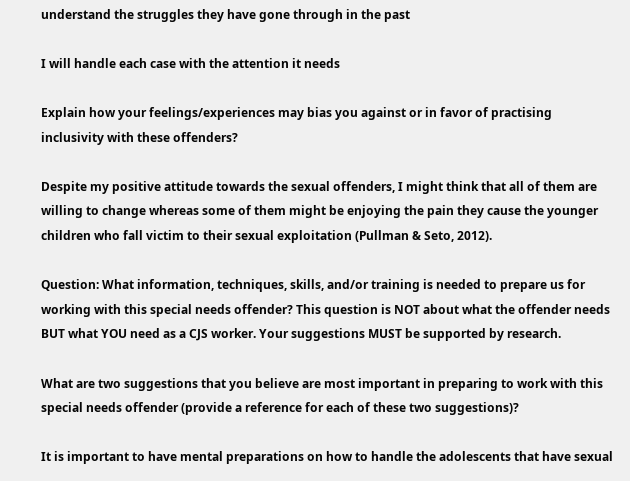understand the struggles they have gone through in the past

I will handle each case with the attention it needs

Explain how your feelings/experiences may bias you against or in favor of practising inclusivity with these offenders?

Despite my positive attitude towards the sexual offenders, I might think that all of them are willing to change whereas some of them might be enjoying the pain they cause the younger children who fall victim to their sexual exploitation (Pullman & Seto, 2012).

Question: What information, techniques, skills, and/or training is needed to prepare us for working with this special needs offender? This question is NOT about what the offender needs BUT what YOU need as a CJS worker. Your suggestions MUST be supported by research.

What are two suggestions that you believe are most important in preparing to work with this special needs offender (provide a reference for each of these two suggestions)?

It is important to have mental preparations on how to handle the adolescents that have sexual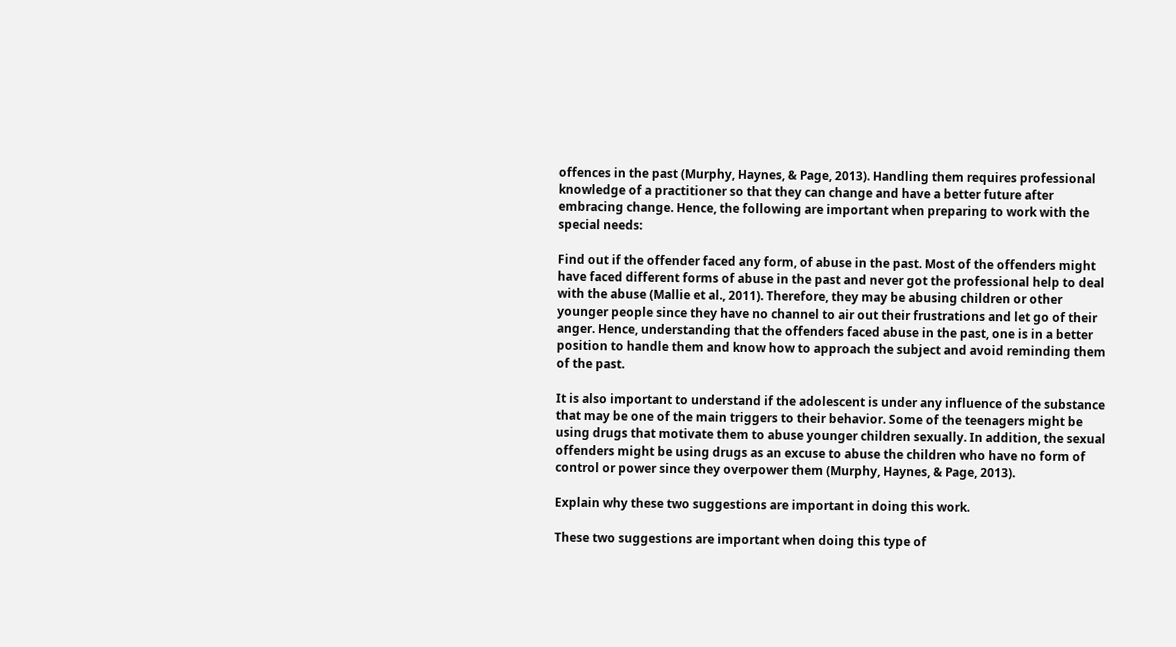offences in the past (Murphy, Haynes, & Page, 2013). Handling them requires professional knowledge of a practitioner so that they can change and have a better future after embracing change. Hence, the following are important when preparing to work with the special needs:

Find out if the offender faced any form, of abuse in the past. Most of the offenders might have faced different forms of abuse in the past and never got the professional help to deal with the abuse (Mallie et al., 2011). Therefore, they may be abusing children or other younger people since they have no channel to air out their frustrations and let go of their anger. Hence, understanding that the offenders faced abuse in the past, one is in a better position to handle them and know how to approach the subject and avoid reminding them of the past.

It is also important to understand if the adolescent is under any influence of the substance that may be one of the main triggers to their behavior. Some of the teenagers might be using drugs that motivate them to abuse younger children sexually. In addition, the sexual offenders might be using drugs as an excuse to abuse the children who have no form of control or power since they overpower them (Murphy, Haynes, & Page, 2013).

Explain why these two suggestions are important in doing this work.

These two suggestions are important when doing this type of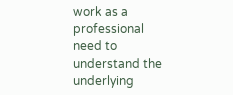work as a professional need to understand the underlying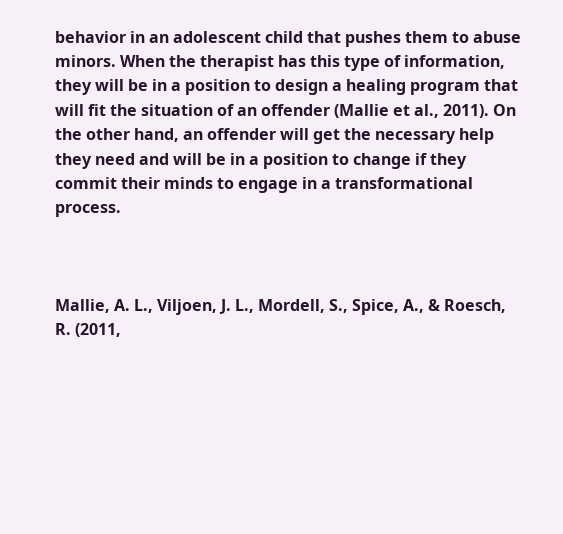behavior in an adolescent child that pushes them to abuse minors. When the therapist has this type of information, they will be in a position to design a healing program that will fit the situation of an offender (Mallie et al., 2011). On the other hand, an offender will get the necessary help they need and will be in a position to change if they commit their minds to engage in a transformational process.



Mallie, A. L., Viljoen, J. L., Mordell, S., Spice, A., & Roesch, R. (2011,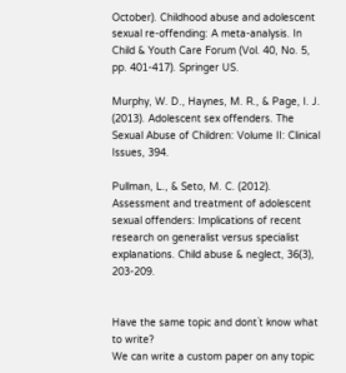October). Childhood abuse and adolescent sexual re-offending: A meta-analysis. In Child & Youth Care Forum (Vol. 40, No. 5, pp. 401-417). Springer US.

Murphy, W. D., Haynes, M. R., & Page, I. J. (2013). Adolescent sex offenders. The Sexual Abuse of Children: Volume II: Clinical Issues, 394.

Pullman, L., & Seto, M. C. (2012). Assessment and treatment of adolescent sexual offenders: Implications of recent research on generalist versus specialist explanations. Child abuse & neglect, 36(3), 203-209.


Have the same topic and dont`t know what to write?
We can write a custom paper on any topic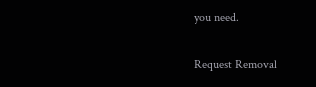you need.

Request Removal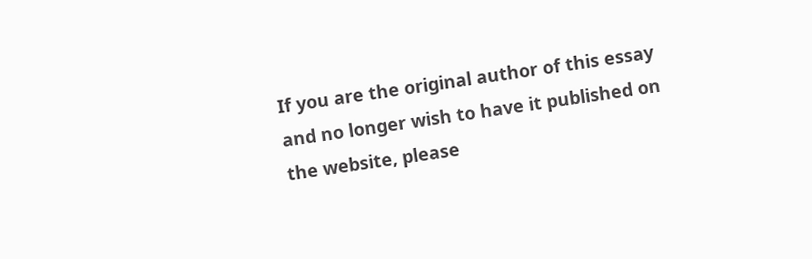If you are the original author of this essay and no longer wish to have it published on the website, please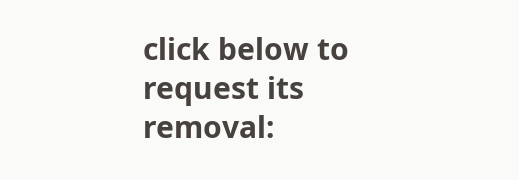click below to request its removal: